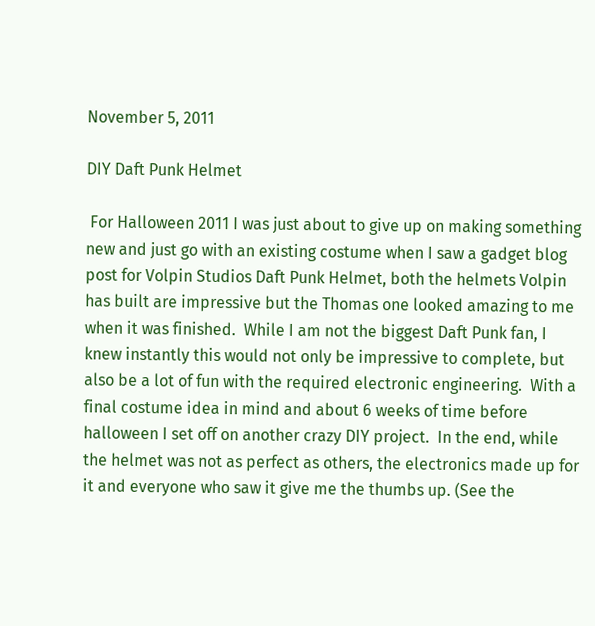November 5, 2011

DIY Daft Punk Helmet

 For Halloween 2011 I was just about to give up on making something new and just go with an existing costume when I saw a gadget blog post for Volpin Studios Daft Punk Helmet, both the helmets Volpin has built are impressive but the Thomas one looked amazing to me when it was finished.  While I am not the biggest Daft Punk fan, I knew instantly this would not only be impressive to complete, but also be a lot of fun with the required electronic engineering.  With a final costume idea in mind and about 6 weeks of time before halloween I set off on another crazy DIY project.  In the end, while the helmet was not as perfect as others, the electronics made up for it and everyone who saw it give me the thumbs up. (See the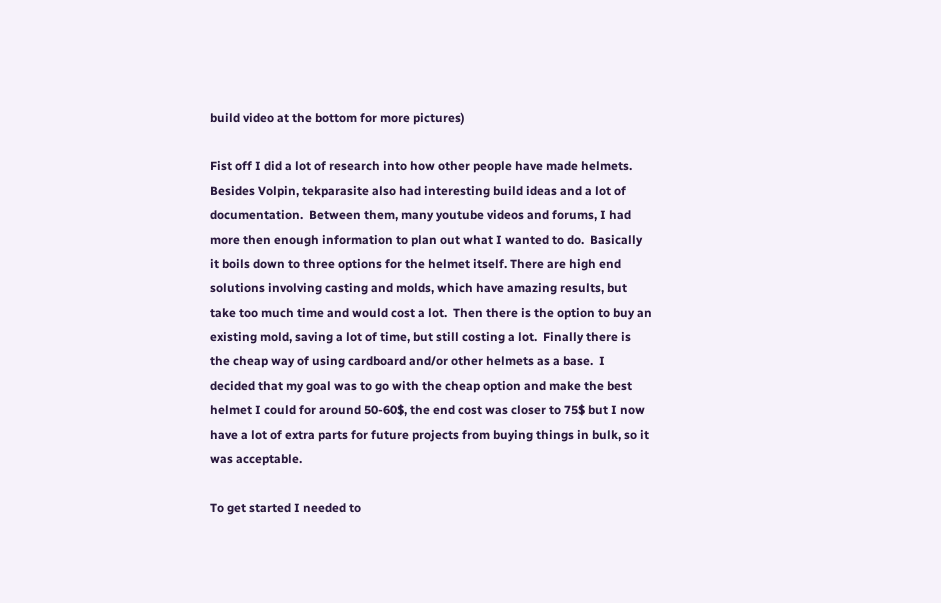build video at the bottom for more pictures)

Fist off I did a lot of research into how other people have made helmets.  Besides Volpin, tekparasite also had interesting build ideas and a lot of documentation.  Between them, many youtube videos and forums, I had more then enough information to plan out what I wanted to do.  Basically it boils down to three options for the helmet itself. There are high end solutions involving casting and molds, which have amazing results, but take too much time and would cost a lot.  Then there is the option to buy an existing mold, saving a lot of time, but still costing a lot.  Finally there is the cheap way of using cardboard and/or other helmets as a base.  I decided that my goal was to go with the cheap option and make the best helmet I could for around 50-60$, the end cost was closer to 75$ but I now have a lot of extra parts for future projects from buying things in bulk, so it was acceptable.

To get started I needed to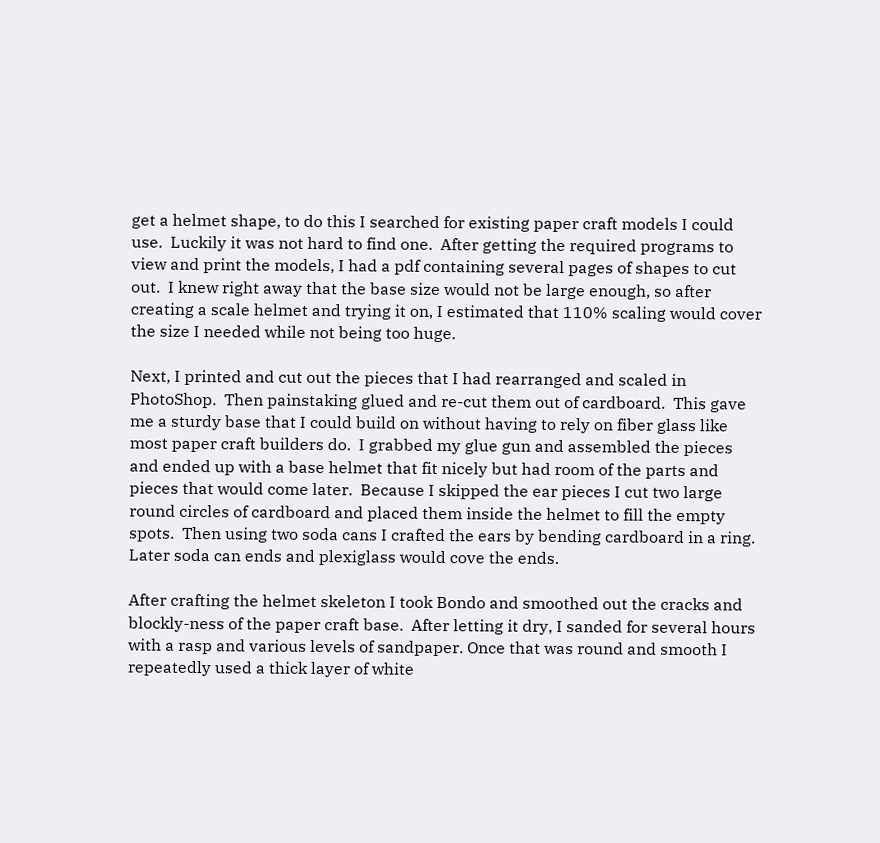get a helmet shape, to do this I searched for existing paper craft models I could use.  Luckily it was not hard to find one.  After getting the required programs to view and print the models, I had a pdf containing several pages of shapes to cut out.  I knew right away that the base size would not be large enough, so after creating a scale helmet and trying it on, I estimated that 110% scaling would cover the size I needed while not being too huge.

Next, I printed and cut out the pieces that I had rearranged and scaled in PhotoShop.  Then painstaking glued and re-cut them out of cardboard.  This gave me a sturdy base that I could build on without having to rely on fiber glass like most paper craft builders do.  I grabbed my glue gun and assembled the pieces and ended up with a base helmet that fit nicely but had room of the parts and pieces that would come later.  Because I skipped the ear pieces I cut two large round circles of cardboard and placed them inside the helmet to fill the empty spots.  Then using two soda cans I crafted the ears by bending cardboard in a ring.  Later soda can ends and plexiglass would cove the ends.

After crafting the helmet skeleton I took Bondo and smoothed out the cracks and blockly-ness of the paper craft base.  After letting it dry, I sanded for several hours with a rasp and various levels of sandpaper. Once that was round and smooth I repeatedly used a thick layer of white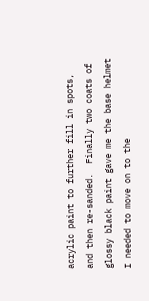acrylic paint to further fill in spots, and then re-sanded.  Finally two coats of glossy black paint gave me the base helmet I needed to move on to the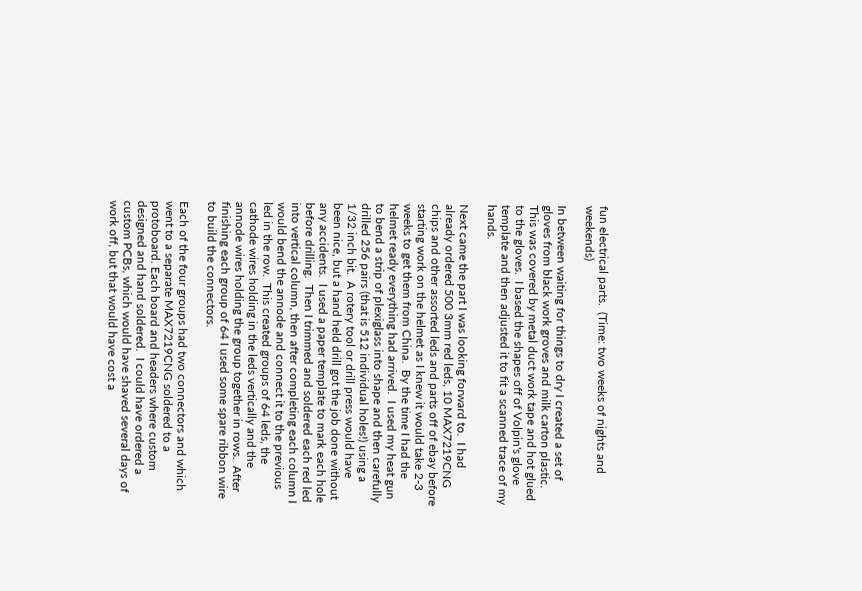fun electrical parts.  (Time: two weeks of nights and weekends)

In between waiting for things to dry I created a set of gloves from black work groves and milk carton plastic.  This was covered by metal duct work tape and hot glued to the gloves.  I based the shapes off of Volpin's glove template and then adjusted it to fit a scanned trace of my hands.

Next came the part I was looking forward to.  I had already ordered 500 3mm red leds, 10 MAX7219CNG chips and other assorted leds and parts off of ebay before starting work on the helmet as I knew it would take 2-3 weeks to get them from China.  By the time I had the helmet ready everything had arrived.  I used my heat gun to bend a strip of plexiglass into shape and then carefully drilled 256 pairs (that is 512 individual holes!) using a 1/32 inch bit.  A rotery tool or drill press would have been nice, but a hand held drill got the job done without any accidents.  I used a paper template to mark each hole before drilling.  Then I trimmed and soldered each red led into vertical column, then after completing each column I would bend the annode and connect it to the previous led in the row.  This created groups of 64 leds, the cathode wires holding in the leds vertically and the annode wires holding the group together in rows.  After finishing each group of 64 I used some spare ribbon wire to build the connectors.

Each of the four groups had two connectors and which went to a separate MAX7219CNG soldered to a protoboard. Each board and headers where custom designed and hand soldered.  I could have ordered a custom PCBs, which would have shaved several days of work off, but that would have cost a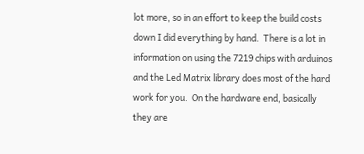lot more, so in an effort to keep the build costs down I did everything by hand.  There is a lot in information on using the 7219 chips with arduinos and the Led Matrix library does most of the hard work for you.  On the hardware end, basically they are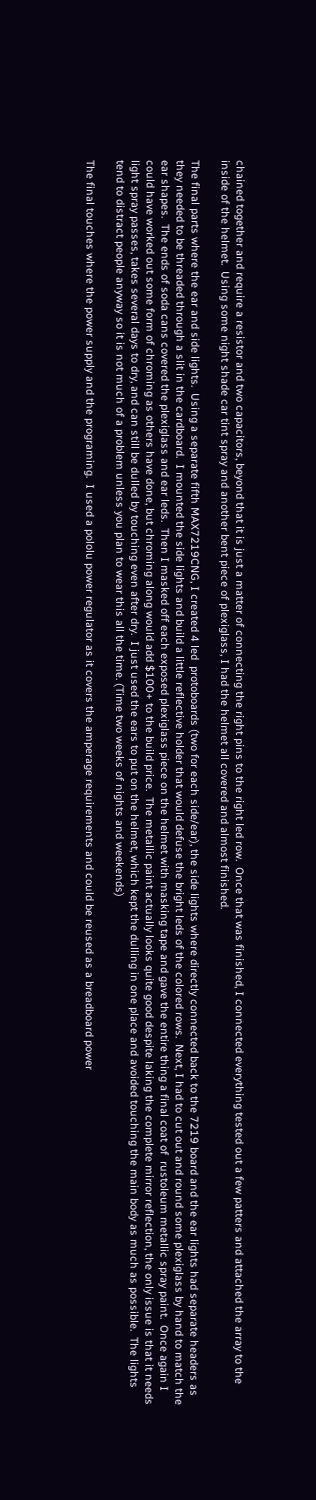chained together and require a resistor and two capacitors, beyond that it is just a matter of connecting the right pins to the right led row.  Once that was finished, I connected everything tested out a few patters and attached the array to the inside of the helmet.  Using some night shade car tint spray and another bent piece of plexiglass, I had the helmet all covered and almost finished.

The final parts where the ear and side lights.  Using a separate fifth MAX7219CNG, I created 4 led  protoboards (two for each side/ear), the side lights where directly connected back to the 7219 board and the ear lights had separate headers as they needed to be threaded through a slit in the cardboard.  I mounted the side lights and build a little reflective holder that would defuse the bright leds of the colored rows.  Next, I had to cut out and round some plexiglass by hand to match the ear shapes.  The ends of soda cans covered the plexiglass and ear leds.  Then I masked off each exposed plexiglass piece on the helmet with masking tape and gave the entire thing a final coat of  rustoleum metallic spray paint.  Once again I could have worked out some form of chroming as others have done, but chroming along would add $100+ to the build price.  The metallic paint actually looks quite good despite laking the complete mirror reflection, the only issue is that it needs light spray passes, takes several days to dry, and can still be dulled by touching even after dry.  I just used the ears to put on the helmet, which kept the dulling in one place and avoided touching the main body as much as possible.  The lights tend to distract people anyway so it is not much of a problem unless you plan to wear this all the time. (Time two weeks of nights and weekends)

The final touches where the power supply and the programing.  I used a pololu power regulator as it covers the amperage requirements and could be reused as a breadboard power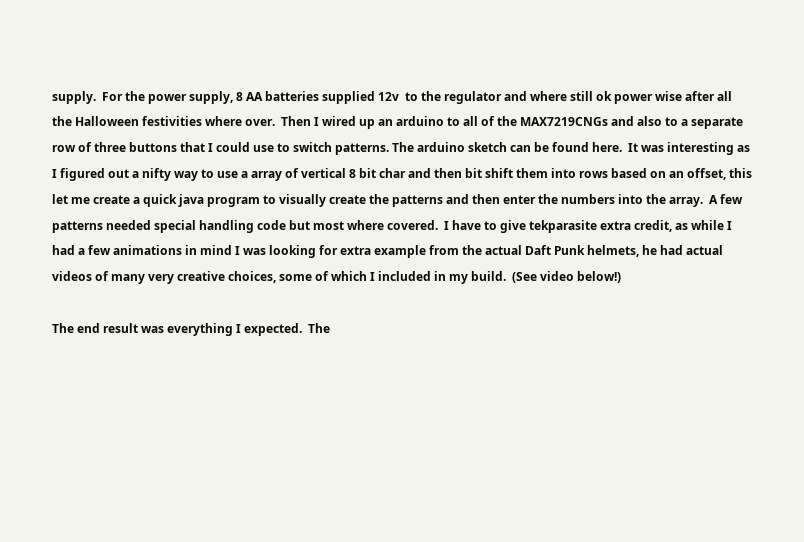supply.  For the power supply, 8 AA batteries supplied 12v  to the regulator and where still ok power wise after all the Halloween festivities where over.  Then I wired up an arduino to all of the MAX7219CNGs and also to a separate row of three buttons that I could use to switch patterns. The arduino sketch can be found here.  It was interesting as I figured out a nifty way to use a array of vertical 8 bit char and then bit shift them into rows based on an offset, this let me create a quick java program to visually create the patterns and then enter the numbers into the array.  A few patterns needed special handling code but most where covered.  I have to give tekparasite extra credit, as while I had a few animations in mind I was looking for extra example from the actual Daft Punk helmets, he had actual videos of many very creative choices, some of which I included in my build.  (See video below!)

The end result was everything I expected.  The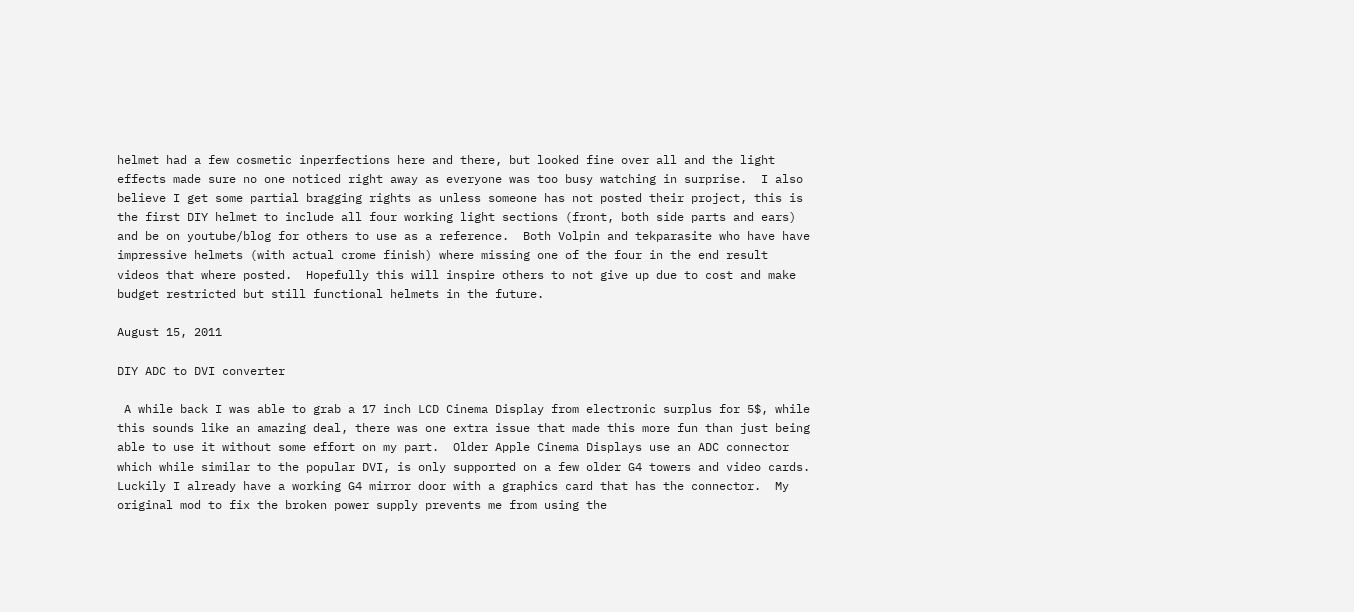helmet had a few cosmetic inperfections here and there, but looked fine over all and the light effects made sure no one noticed right away as everyone was too busy watching in surprise.  I also believe I get some partial bragging rights as unless someone has not posted their project, this is the first DIY helmet to include all four working light sections (front, both side parts and ears) and be on youtube/blog for others to use as a reference.  Both Volpin and tekparasite who have have impressive helmets (with actual crome finish) where missing one of the four in the end result videos that where posted.  Hopefully this will inspire others to not give up due to cost and make budget restricted but still functional helmets in the future.

August 15, 2011

DIY ADC to DVI converter

 A while back I was able to grab a 17 inch LCD Cinema Display from electronic surplus for 5$, while this sounds like an amazing deal, there was one extra issue that made this more fun than just being able to use it without some effort on my part.  Older Apple Cinema Displays use an ADC connector which while similar to the popular DVI, is only supported on a few older G4 towers and video cards.  Luckily I already have a working G4 mirror door with a graphics card that has the connector.  My original mod to fix the broken power supply prevents me from using the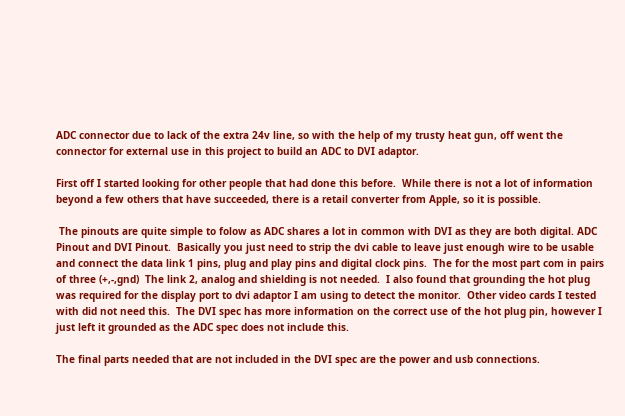ADC connector due to lack of the extra 24v line, so with the help of my trusty heat gun, off went the connector for external use in this project to build an ADC to DVI adaptor.

First off I started looking for other people that had done this before.  While there is not a lot of information beyond a few others that have succeeded, there is a retail converter from Apple, so it is possible.

 The pinouts are quite simple to folow as ADC shares a lot in common with DVI as they are both digital. ADC Pinout and DVI Pinout.  Basically you just need to strip the dvi cable to leave just enough wire to be usable and connect the data link 1 pins, plug and play pins and digital clock pins.  The for the most part com in pairs of three (+,-,gnd)  The link 2, analog and shielding is not needed.  I also found that grounding the hot plug was required for the display port to dvi adaptor I am using to detect the monitor.  Other video cards I tested with did not need this.  The DVI spec has more information on the correct use of the hot plug pin, however I just left it grounded as the ADC spec does not include this.

The final parts needed that are not included in the DVI spec are the power and usb connections.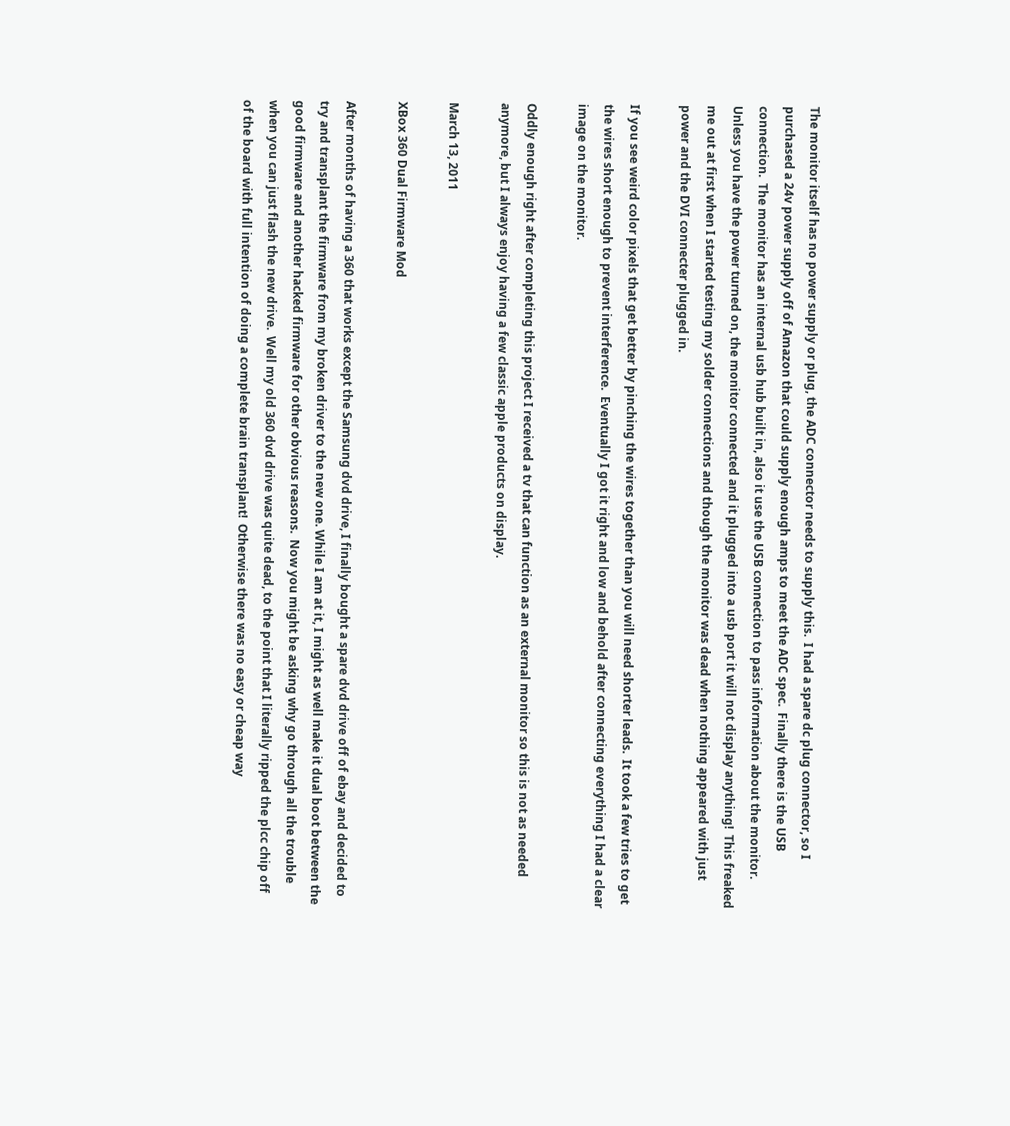The monitor itself has no power supply or plug, the ADC connector needs to supply this.  I had a spare dc plug connector, so I purchased a 24v power supply off of Amazon that could supply enough amps to meet the ADC spec.  Finally there is the USB connection.  The monitor has an internal usb hub built in, also it use the USB connection to pass information about the monitor.  Unless you have the power turned on, the monitor connected and it plugged into a usb port it will not display anything!  This freaked me out at first when I started testing my solder connections and though the monitor was dead when nothing appeared with just power and the DVI connecter plugged in.

If you see weird color pixels that get better by pinching the wires together than you will need shorter leads.  It took a few tries to get the wires short enough to prevent interference.  Eventually I got it right and low and behold after connecting everything I had a clear image on the monitor.

Oddly enough right after completing this project I received a tv that can function as an external monitor so this is not as needed anymore, but I always enjoy having a few classic apple products on display.

March 13, 2011

XBox 360 Dual Firmware Mod

After months of having a 360 that works except the Samsung dvd drive, I finally bought a spare dvd drive off of ebay and decided to try and transplant the firmware from my broken driver to the new one. While I am at it, I might as well make it dual boot between the good firmware and another hacked firmware for other obvious reasons.  Now you might be asking why go through all the trouble when you can just flash the new drive.  Well my old 360 dvd drive was quite dead, to the point that I literally ripped the plcc chip off of the board with full intention of doing a complete brain transplant!  Otherwise there was no easy or cheap way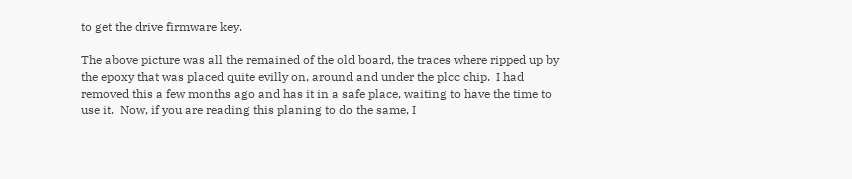to get the drive firmware key.

The above picture was all the remained of the old board, the traces where ripped up by the epoxy that was placed quite evilly on, around and under the plcc chip.  I had removed this a few months ago and has it in a safe place, waiting to have the time to use it.  Now, if you are reading this planing to do the same, I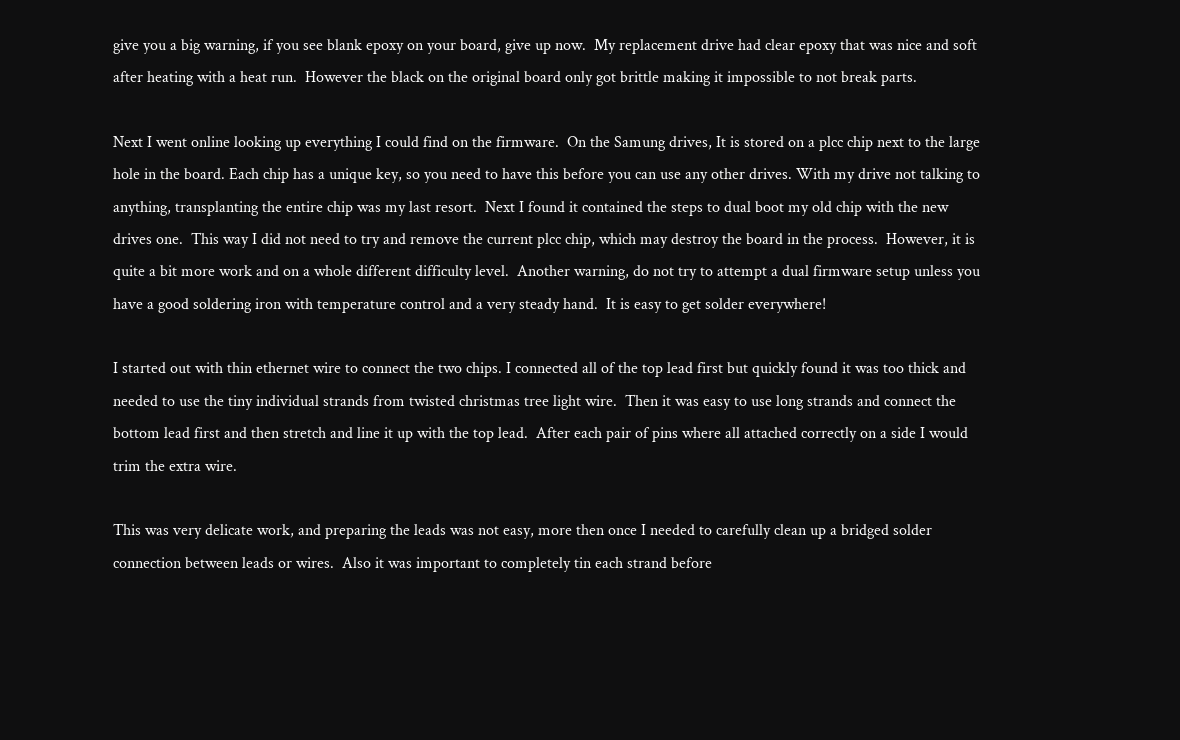give you a big warning, if you see blank epoxy on your board, give up now.  My replacement drive had clear epoxy that was nice and soft after heating with a heat run.  However the black on the original board only got brittle making it impossible to not break parts.

Next I went online looking up everything I could find on the firmware.  On the Samung drives, It is stored on a plcc chip next to the large hole in the board. Each chip has a unique key, so you need to have this before you can use any other drives. With my drive not talking to anything, transplanting the entire chip was my last resort.  Next I found it contained the steps to dual boot my old chip with the new drives one.  This way I did not need to try and remove the current plcc chip, which may destroy the board in the process.  However, it is quite a bit more work and on a whole different difficulty level.  Another warning, do not try to attempt a dual firmware setup unless you have a good soldering iron with temperature control and a very steady hand.  It is easy to get solder everywhere!

I started out with thin ethernet wire to connect the two chips. I connected all of the top lead first but quickly found it was too thick and needed to use the tiny individual strands from twisted christmas tree light wire.  Then it was easy to use long strands and connect the bottom lead first and then stretch and line it up with the top lead.  After each pair of pins where all attached correctly on a side I would trim the extra wire.

This was very delicate work, and preparing the leads was not easy, more then once I needed to carefully clean up a bridged solder connection between leads or wires.  Also it was important to completely tin each strand before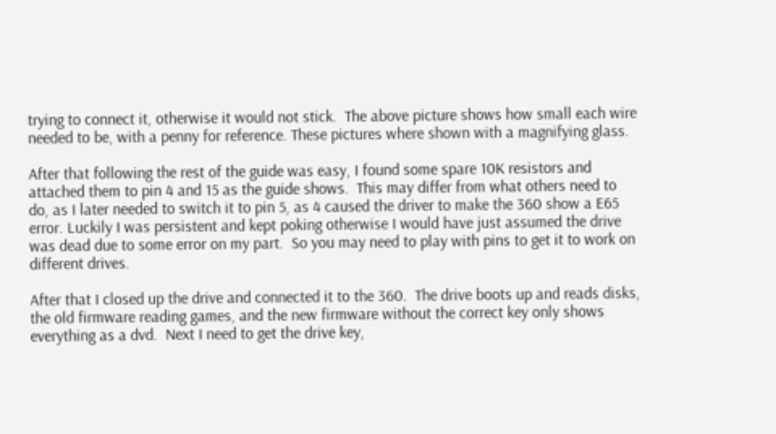trying to connect it, otherwise it would not stick.  The above picture shows how small each wire needed to be, with a penny for reference. These pictures where shown with a magnifying glass.

After that following the rest of the guide was easy, I found some spare 10K resistors and attached them to pin 4 and 15 as the guide shows.  This may differ from what others need to do, as I later needed to switch it to pin 5, as 4 caused the driver to make the 360 show a E65 error. Luckily I was persistent and kept poking otherwise I would have just assumed the drive was dead due to some error on my part.  So you may need to play with pins to get it to work on different drives.

After that I closed up the drive and connected it to the 360.  The drive boots up and reads disks, the old firmware reading games, and the new firmware without the correct key only shows everything as a dvd.  Next I need to get the drive key,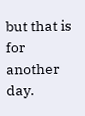but that is for another day.